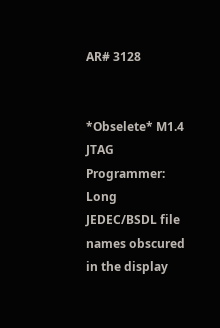AR# 3128


*Obselete* M1.4 JTAG Programmer: Long JEDEC/BSDL file names obscured in the display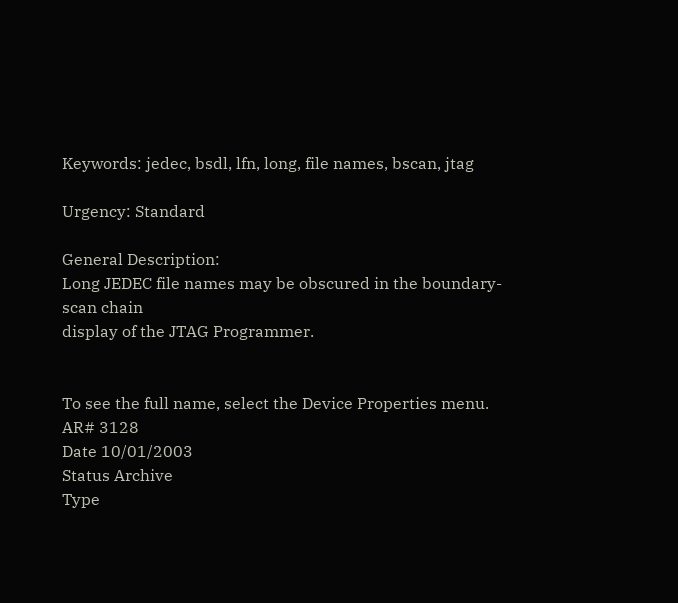Keywords: jedec, bsdl, lfn, long, file names, bscan, jtag

Urgency: Standard

General Description:
Long JEDEC file names may be obscured in the boundary-scan chain
display of the JTAG Programmer.


To see the full name, select the Device Properties menu.
AR# 3128
Date 10/01/2003
Status Archive
Type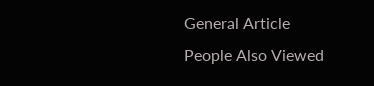General Article
People Also Viewed